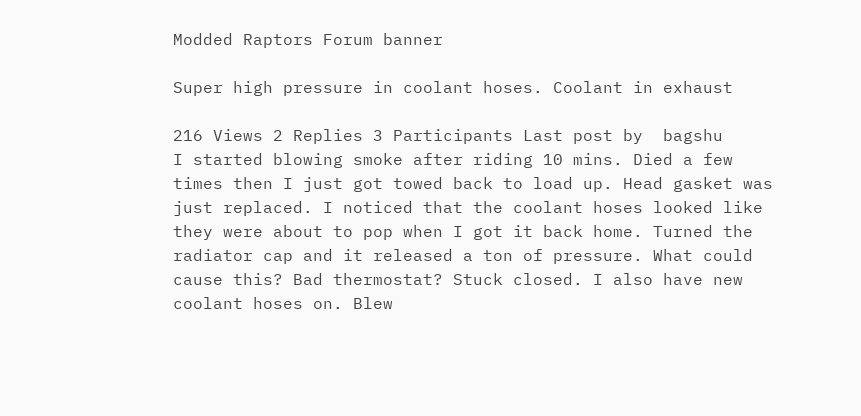Modded Raptors Forum banner

Super high pressure in coolant hoses. Coolant in exhaust

216 Views 2 Replies 3 Participants Last post by  bagshu
I started blowing smoke after riding 10 mins. Died a few times then I just got towed back to load up. Head gasket was just replaced. I noticed that the coolant hoses looked like they were about to pop when I got it back home. Turned the radiator cap and it released a ton of pressure. What could cause this? Bad thermostat? Stuck closed. I also have new coolant hoses on. Blew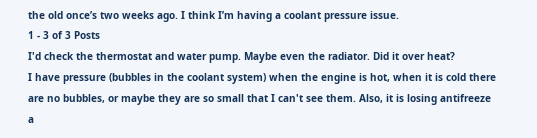the old once’s two weeks ago. I think I’m having a coolant pressure issue.
1 - 3 of 3 Posts
I'd check the thermostat and water pump. Maybe even the radiator. Did it over heat?
I have pressure (bubbles in the coolant system) when the engine is hot, when it is cold there are no bubbles, or maybe they are so small that I can't see them. Also, it is losing antifreeze a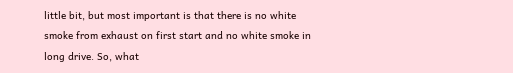little bit, but most important is that there is no white smoke from exhaust on first start and no white smoke in long drive. So, what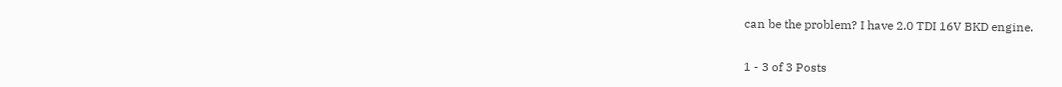can be the problem? I have 2.0 TDI 16V BKD engine.

1 - 3 of 3 Posts